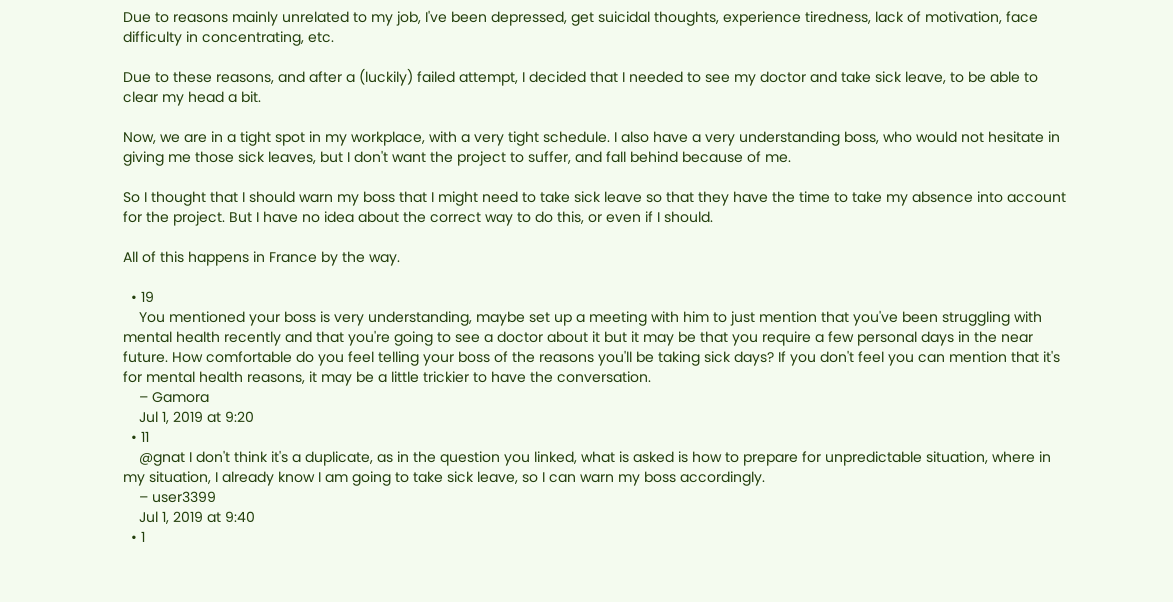Due to reasons mainly unrelated to my job, I've been depressed, get suicidal thoughts, experience tiredness, lack of motivation, face difficulty in concentrating, etc.

Due to these reasons, and after a (luckily) failed attempt, I decided that I needed to see my doctor and take sick leave, to be able to clear my head a bit.

Now, we are in a tight spot in my workplace, with a very tight schedule. I also have a very understanding boss, who would not hesitate in giving me those sick leaves, but I don't want the project to suffer, and fall behind because of me.

So I thought that I should warn my boss that I might need to take sick leave so that they have the time to take my absence into account for the project. But I have no idea about the correct way to do this, or even if I should.

All of this happens in France by the way.

  • 19
    You mentioned your boss is very understanding, maybe set up a meeting with him to just mention that you've been struggling with mental health recently and that you're going to see a doctor about it but it may be that you require a few personal days in the near future. How comfortable do you feel telling your boss of the reasons you'll be taking sick days? If you don't feel you can mention that it's for mental health reasons, it may be a little trickier to have the conversation.
    – Gamora
    Jul 1, 2019 at 9:20
  • 11
    @gnat I don't think it's a duplicate, as in the question you linked, what is asked is how to prepare for unpredictable situation, where in my situation, I already know I am going to take sick leave, so I can warn my boss accordingly.
    – user3399
    Jul 1, 2019 at 9:40
  • 1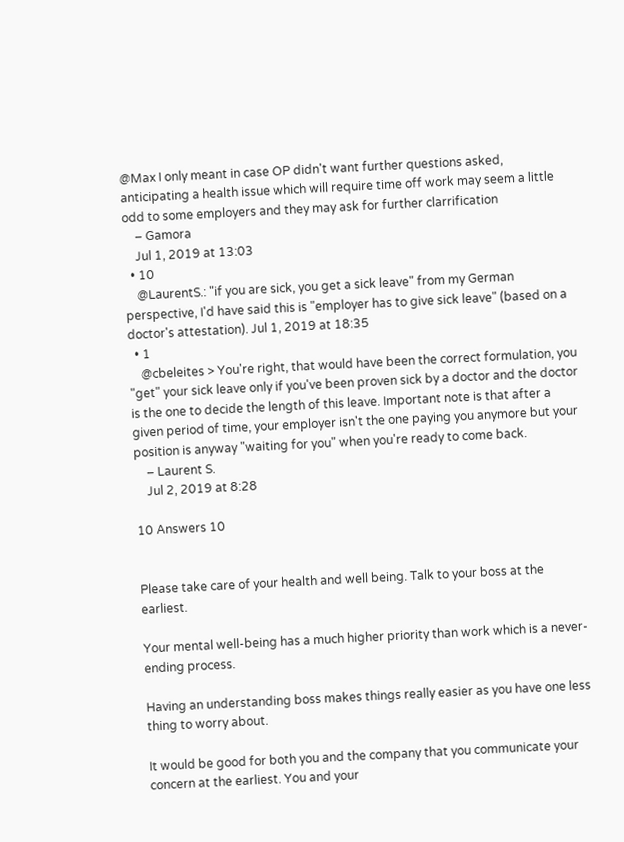@Max I only meant in case OP didn't want further questions asked, anticipating a health issue which will require time off work may seem a little odd to some employers and they may ask for further clarrification
    – Gamora
    Jul 1, 2019 at 13:03
  • 10
    @LaurentS.: "if you are sick, you get a sick leave" from my German perspective, I'd have said this is "employer has to give sick leave" (based on a doctor's attestation). Jul 1, 2019 at 18:35
  • 1
    @cbeleites > You're right, that would have been the correct formulation, you "get" your sick leave only if you've been proven sick by a doctor and the doctor is the one to decide the length of this leave. Important note is that after a given period of time, your employer isn't the one paying you anymore but your position is anyway "waiting for you" when you're ready to come back.
    – Laurent S.
    Jul 2, 2019 at 8:28

10 Answers 10


Please take care of your health and well being. Talk to your boss at the earliest.

Your mental well-being has a much higher priority than work which is a never-ending process.

Having an understanding boss makes things really easier as you have one less thing to worry about.

It would be good for both you and the company that you communicate your concern at the earliest. You and your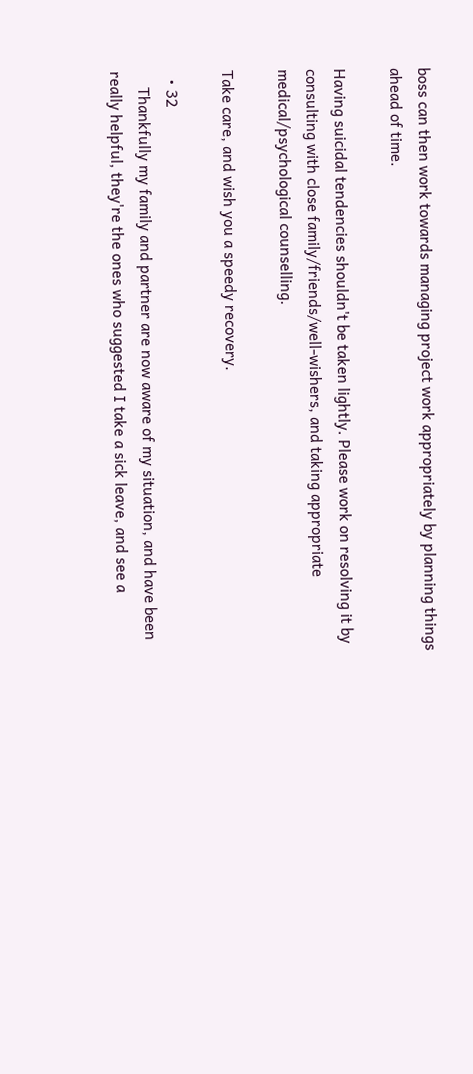boss can then work towards managing project work appropriately by planning things ahead of time.

Having suicidal tendencies shouldn't be taken lightly. Please work on resolving it by consulting with close family/friends/well-wishers, and taking appropriate medical/psychological counselling.

Take care, and wish you a speedy recovery.

  • 32
    Thankfully my family and partner are now aware of my situation, and have been really helpful, they're the ones who suggested I take a sick leave, and see a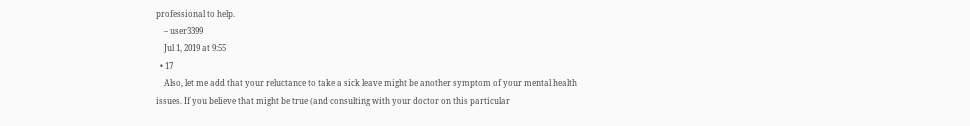professional to help.
    – user3399
    Jul 1, 2019 at 9:55
  • 17
    Also, let me add that your reluctance to take a sick leave might be another symptom of your mental health issues. If you believe that might be true (and consulting with your doctor on this particular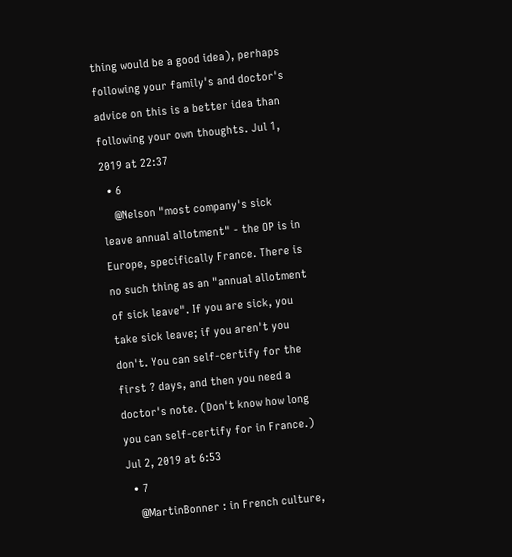thing would be a good idea), perhaps following your family's and doctor's advice on this is a better idea than following your own thoughts. Jul 1, 2019 at 22:37
  • 6
    @Nelson "most company's sick leave annual allotment" - the OP is in Europe, specifically France. There is no such thing as an "annual allotment of sick leave". If you are sick, you take sick leave; if you aren't you don't. You can self-certify for the first ? days, and then you need a doctor's note. (Don't know how long you can self-certify for in France.) Jul 2, 2019 at 6:53
  • 7
    @MartinBonner : in French culture,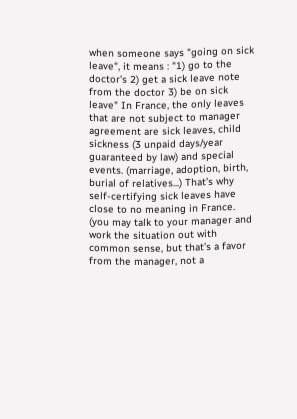when someone says "going on sick leave", it means : "1) go to the doctor’s 2) get a sick leave note from the doctor 3) be on sick leave" In France, the only leaves that are not subject to manager agreement are sick leaves, child sickness (3 unpaid days/year guaranteed by law) and special events. (marriage, adoption, birth, burial of relatives...) That’s why self-certifying sick leaves have close to no meaning in France. (you may talk to your manager and work the situation out with common sense, but that’s a favor from the manager, not a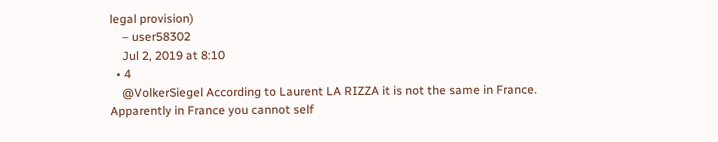legal provision)
    – user58302
    Jul 2, 2019 at 8:10
  • 4
    @VolkerSiegel According to Laurent LA RIZZA it is not the same in France. Apparently in France you cannot self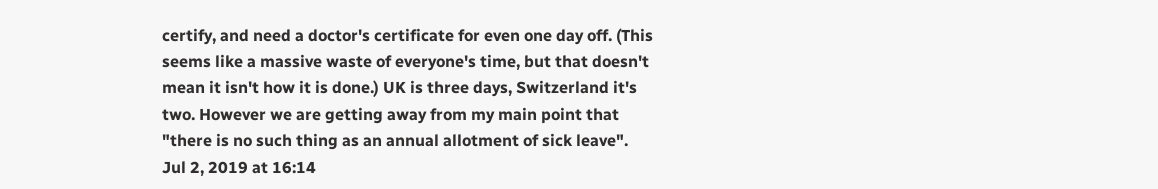certify, and need a doctor's certificate for even one day off. (This seems like a massive waste of everyone's time, but that doesn't mean it isn't how it is done.) UK is three days, Switzerland it's two. However we are getting away from my main point that "there is no such thing as an annual allotment of sick leave". Jul 2, 2019 at 16:14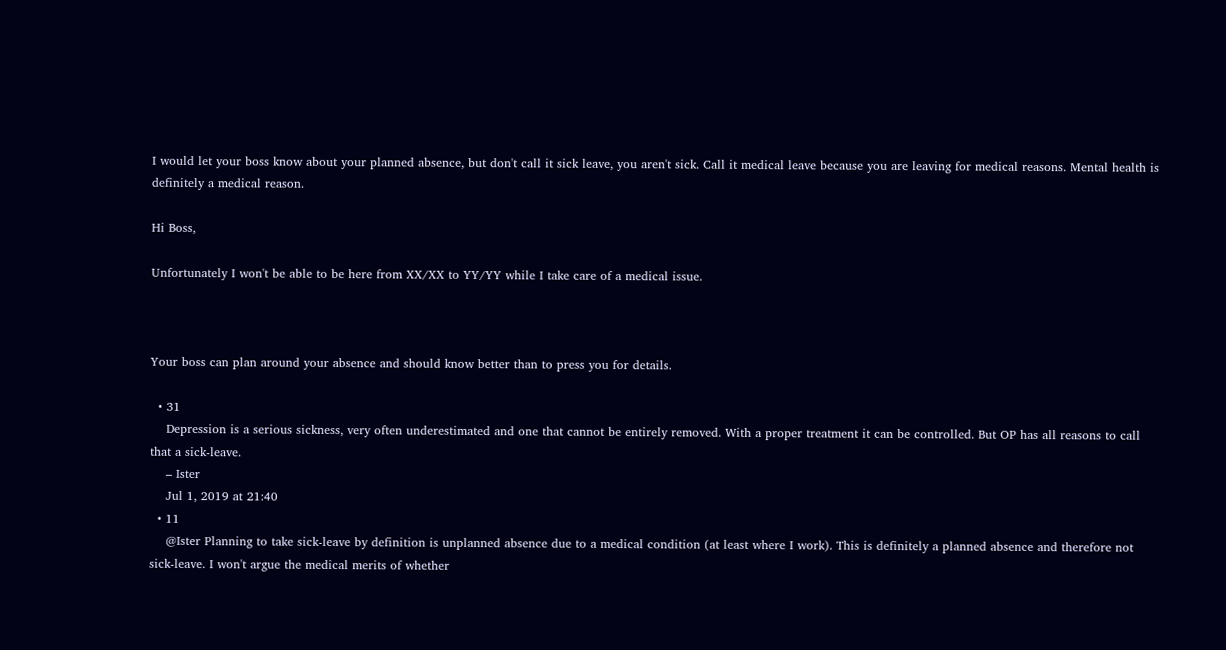I would let your boss know about your planned absence, but don't call it sick leave, you aren't sick. Call it medical leave because you are leaving for medical reasons. Mental health is definitely a medical reason.

Hi Boss,

Unfortunately I won't be able to be here from XX/XX to YY/YY while I take care of a medical issue.



Your boss can plan around your absence and should know better than to press you for details.

  • 31
    Depression is a serious sickness, very often underestimated and one that cannot be entirely removed. With a proper treatment it can be controlled. But OP has all reasons to call that a sick-leave.
    – Ister
    Jul 1, 2019 at 21:40
  • 11
    @Ister Planning to take sick-leave by definition is unplanned absence due to a medical condition (at least where I work). This is definitely a planned absence and therefore not sick-leave. I won't argue the medical merits of whether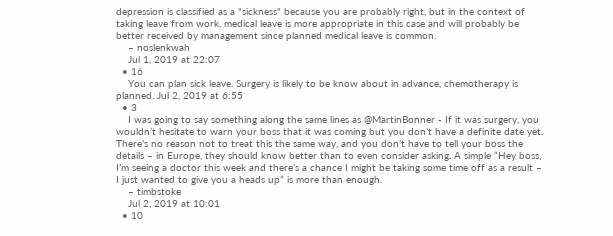depression is classified as a "sickness" because you are probably right, but in the context of taking leave from work, medical leave is more appropriate in this case and will probably be better received by management since planned medical leave is common.
    – noslenkwah
    Jul 1, 2019 at 22:07
  • 16
    You can plan sick leave. Surgery is likely to be know about in advance, chemotherapy is planned. Jul 2, 2019 at 6:55
  • 3
    I was going to say something along the same lines as @MartinBonner - If it was surgery, you wouldn’t hesitate to warn your boss that it was coming but you don’t have a definite date yet. There’s no reason not to treat this the same way, and you don’t have to tell your boss the details – in Europe, they should know better than to even consider asking. A simple “Hey boss, I’m seeing a doctor this week and there’s a chance I might be taking some time off as a result – I just wanted to give you a heads up” is more than enough.
    – timbstoke
    Jul 2, 2019 at 10:01
  • 10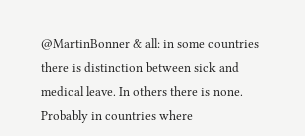@MartinBonner & all: in some countries there is distinction between sick and medical leave. In others there is none. Probably in countries where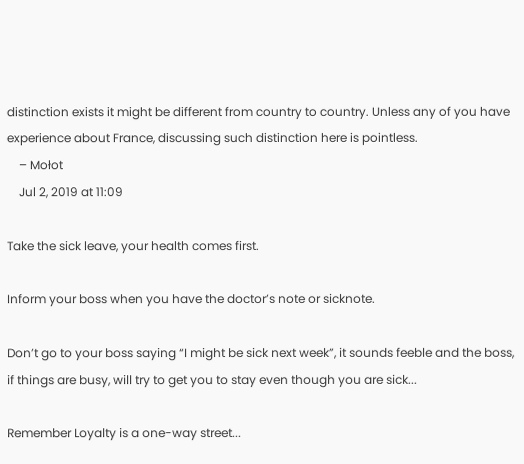distinction exists it might be different from country to country. Unless any of you have experience about France, discussing such distinction here is pointless.
    – Mołot
    Jul 2, 2019 at 11:09

Take the sick leave, your health comes first.

Inform your boss when you have the doctor’s note or sicknote.

Don’t go to your boss saying “I might be sick next week”, it sounds feeble and the boss, if things are busy, will try to get you to stay even though you are sick...

Remember Loyalty is a one-way street...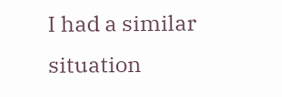I had a similar situation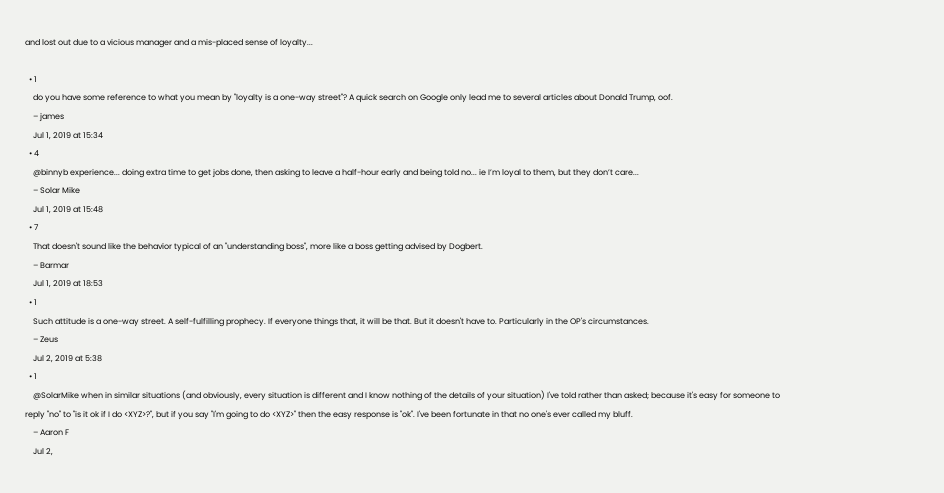and lost out due to a vicious manager and a mis-placed sense of loyalty...

  • 1
    do you have some reference to what you mean by "loyalty is a one-way street"? A quick search on Google only lead me to several articles about Donald Trump, oof.
    – james
    Jul 1, 2019 at 15:34
  • 4
    @binnyb experience... doing extra time to get jobs done, then asking to leave a half-hour early and being told no... ie I’m loyal to them, but they don’t care...
    – Solar Mike
    Jul 1, 2019 at 15:48
  • 7
    That doesn't sound like the behavior typical of an "understanding boss", more like a boss getting advised by Dogbert.
    – Barmar
    Jul 1, 2019 at 18:53
  • 1
    Such attitude is a one-way street. A self-fulfilling prophecy. If everyone things that, it will be that. But it doesn't have to. Particularly in the OP's circumstances.
    – Zeus
    Jul 2, 2019 at 5:38
  • 1
    @SolarMike when in similar situations (and obviously, every situation is different and I know nothing of the details of your situation) I've told rather than asked; because it's easy for someone to reply "no" to "is it ok if I do <XYZ>?", but if you say "I'm going to do <XYZ>" then the easy response is "ok". I've been fortunate in that no one's ever called my bluff.
    – Aaron F
    Jul 2,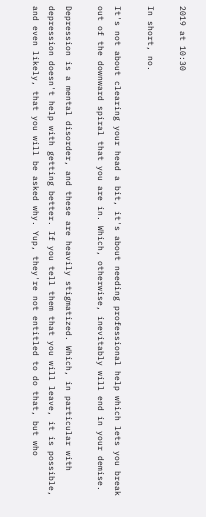2019 at 10:30

In short, no.

It's not about clearing your head a bit, it's about needing professional help which lets you break out of the downward spiral that you are in. Which, otherwise, inevitably will end in your demise.

Depression is a mental disorder, and these are heavily stigmatized. Which, in particular with depression doesn't help with getting better. If you tell them that you will leave, it is possible, and even likely, that you will be asked why. Yup, they're not entitled to do that, but who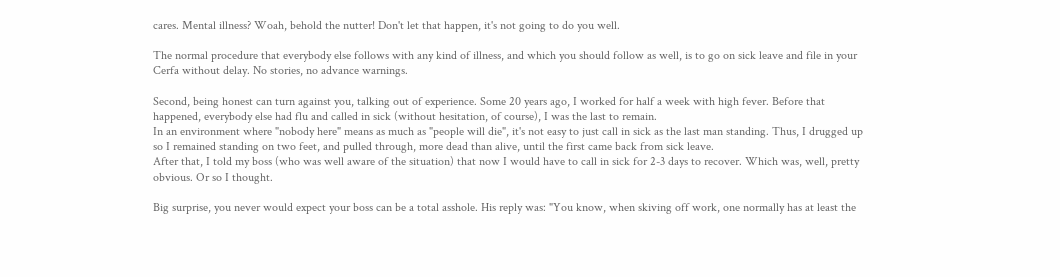cares. Mental illness? Woah, behold the nutter! Don't let that happen, it's not going to do you well.

The normal procedure that everybody else follows with any kind of illness, and which you should follow as well, is to go on sick leave and file in your Cerfa without delay. No stories, no advance warnings.

Second, being honest can turn against you, talking out of experience. Some 20 years ago, I worked for half a week with high fever. Before that happened, everybody else had flu and called in sick (without hesitation, of course), I was the last to remain.
In an environment where "nobody here" means as much as "people will die", it's not easy to just call in sick as the last man standing. Thus, I drugged up so I remained standing on two feet, and pulled through, more dead than alive, until the first came back from sick leave.
After that, I told my boss (who was well aware of the situation) that now I would have to call in sick for 2-3 days to recover. Which was, well, pretty obvious. Or so I thought.

Big surprise, you never would expect your boss can be a total asshole. His reply was: "You know, when skiving off work, one normally has at least the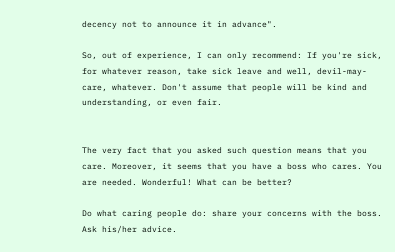decency not to announce it in advance".

So, out of experience, I can only recommend: If you're sick, for whatever reason, take sick leave and well, devil-may-care, whatever. Don't assume that people will be kind and understanding, or even fair.


The very fact that you asked such question means that you care. Moreover, it seems that you have a boss who cares. You are needed. Wonderful! What can be better?

Do what caring people do: share your concerns with the boss. Ask his/her advice.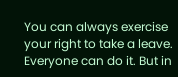You can always exercise your right to take a leave. Everyone can do it. But in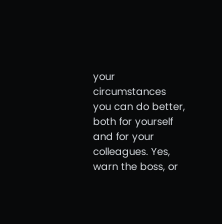your circumstances you can do better, both for yourself and for your colleagues. Yes, warn the boss, or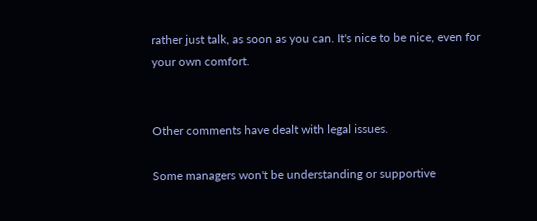rather just talk, as soon as you can. It's nice to be nice, even for your own comfort.


Other comments have dealt with legal issues.

Some managers won't be understanding or supportive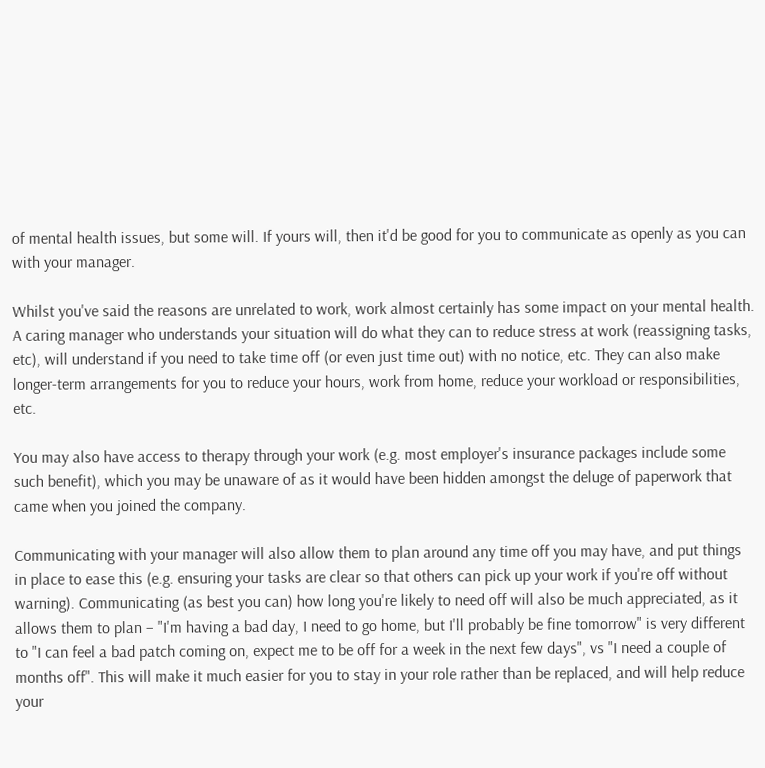of mental health issues, but some will. If yours will, then it'd be good for you to communicate as openly as you can with your manager.

Whilst you've said the reasons are unrelated to work, work almost certainly has some impact on your mental health. A caring manager who understands your situation will do what they can to reduce stress at work (reassigning tasks, etc), will understand if you need to take time off (or even just time out) with no notice, etc. They can also make longer-term arrangements for you to reduce your hours, work from home, reduce your workload or responsibilities, etc.

You may also have access to therapy through your work (e.g. most employer's insurance packages include some such benefit), which you may be unaware of as it would have been hidden amongst the deluge of paperwork that came when you joined the company.

Communicating with your manager will also allow them to plan around any time off you may have, and put things in place to ease this (e.g. ensuring your tasks are clear so that others can pick up your work if you're off without warning). Communicating (as best you can) how long you're likely to need off will also be much appreciated, as it allows them to plan – "I'm having a bad day, I need to go home, but I'll probably be fine tomorrow" is very different to "I can feel a bad patch coming on, expect me to be off for a week in the next few days", vs "I need a couple of months off". This will make it much easier for you to stay in your role rather than be replaced, and will help reduce your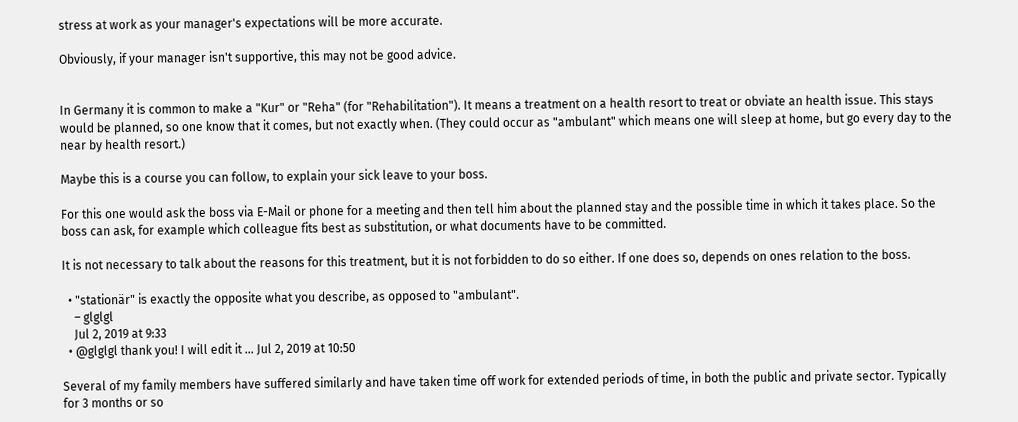stress at work as your manager's expectations will be more accurate.

Obviously, if your manager isn't supportive, this may not be good advice.


In Germany it is common to make a "Kur" or "Reha" (for "Rehabilitation"). It means a treatment on a health resort to treat or obviate an health issue. This stays would be planned, so one know that it comes, but not exactly when. (They could occur as "ambulant" which means one will sleep at home, but go every day to the near by health resort.)

Maybe this is a course you can follow, to explain your sick leave to your boss.

For this one would ask the boss via E-Mail or phone for a meeting and then tell him about the planned stay and the possible time in which it takes place. So the boss can ask, for example which colleague fits best as substitution, or what documents have to be committed.

It is not necessary to talk about the reasons for this treatment, but it is not forbidden to do so either. If one does so, depends on ones relation to the boss.

  • "stationär" is exactly the opposite what you describe, as opposed to "ambulant".
    – glglgl
    Jul 2, 2019 at 9:33
  • @glglgl thank you! I will edit it ... Jul 2, 2019 at 10:50

Several of my family members have suffered similarly and have taken time off work for extended periods of time, in both the public and private sector. Typically for 3 months or so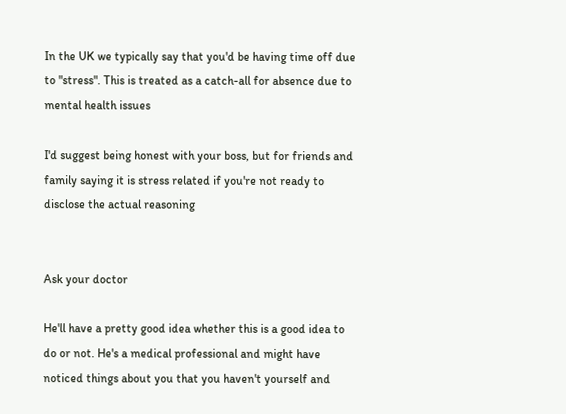In the UK we typically say that you'd be having time off due to "stress". This is treated as a catch-all for absence due to mental health issues

I'd suggest being honest with your boss, but for friends and family saying it is stress related if you're not ready to disclose the actual reasoning


Ask your doctor

He'll have a pretty good idea whether this is a good idea to do or not. He's a medical professional and might have noticed things about you that you haven't yourself and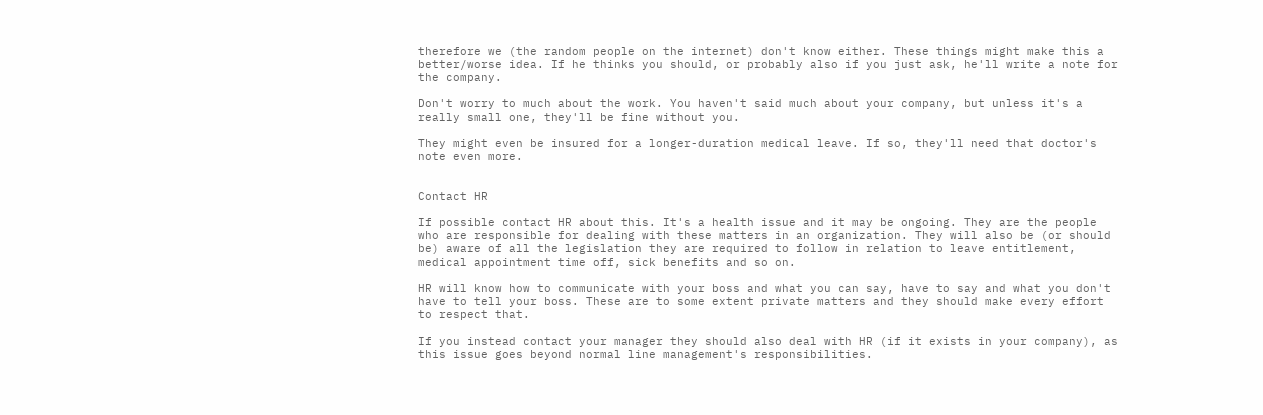therefore we (the random people on the internet) don't know either. These things might make this a better/worse idea. If he thinks you should, or probably also if you just ask, he'll write a note for the company.

Don't worry to much about the work. You haven't said much about your company, but unless it's a really small one, they'll be fine without you.

They might even be insured for a longer-duration medical leave. If so, they'll need that doctor's note even more.


Contact HR

If possible contact HR about this. It's a health issue and it may be ongoing. They are the people who are responsible for dealing with these matters in an organization. They will also be (or should be) aware of all the legislation they are required to follow in relation to leave entitlement, medical appointment time off, sick benefits and so on.

HR will know how to communicate with your boss and what you can say, have to say and what you don't have to tell your boss. These are to some extent private matters and they should make every effort to respect that.

If you instead contact your manager they should also deal with HR (if it exists in your company), as this issue goes beyond normal line management's responsibilities.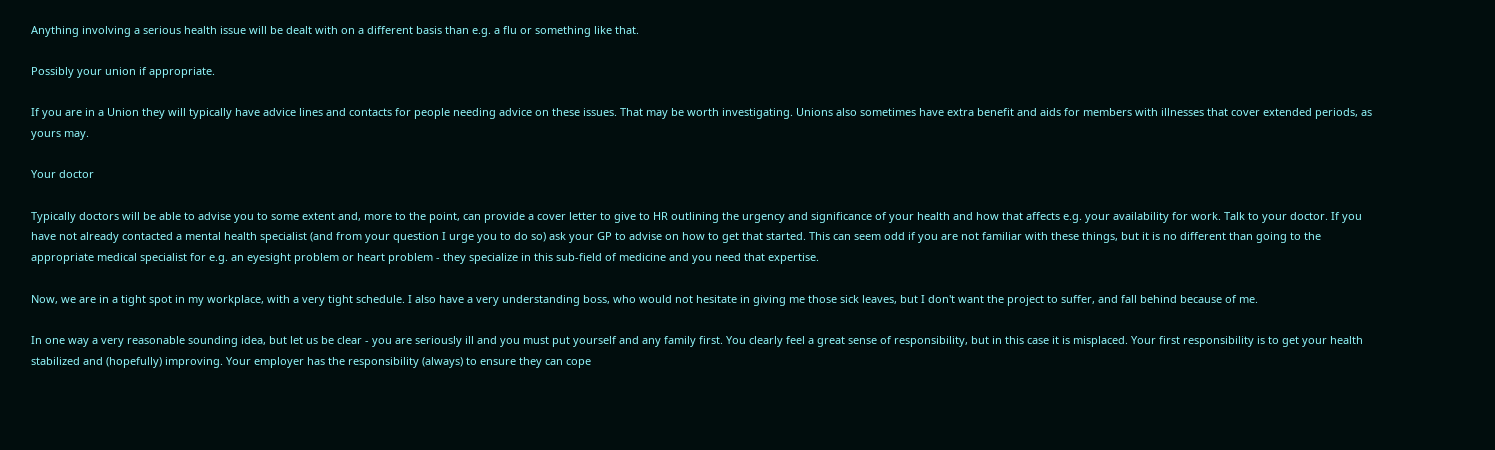Anything involving a serious health issue will be dealt with on a different basis than e.g. a flu or something like that.

Possibly your union if appropriate.

If you are in a Union they will typically have advice lines and contacts for people needing advice on these issues. That may be worth investigating. Unions also sometimes have extra benefit and aids for members with illnesses that cover extended periods, as yours may.

Your doctor

Typically doctors will be able to advise you to some extent and, more to the point, can provide a cover letter to give to HR outlining the urgency and significance of your health and how that affects e.g. your availability for work. Talk to your doctor. If you have not already contacted a mental health specialist (and from your question I urge you to do so) ask your GP to advise on how to get that started. This can seem odd if you are not familiar with these things, but it is no different than going to the appropriate medical specialist for e.g. an eyesight problem or heart problem - they specialize in this sub-field of medicine and you need that expertise.

Now, we are in a tight spot in my workplace, with a very tight schedule. I also have a very understanding boss, who would not hesitate in giving me those sick leaves, but I don't want the project to suffer, and fall behind because of me.

In one way a very reasonable sounding idea, but let us be clear - you are seriously ill and you must put yourself and any family first. You clearly feel a great sense of responsibility, but in this case it is misplaced. Your first responsibility is to get your health stabilized and (hopefully) improving. Your employer has the responsibility (always) to ensure they can cope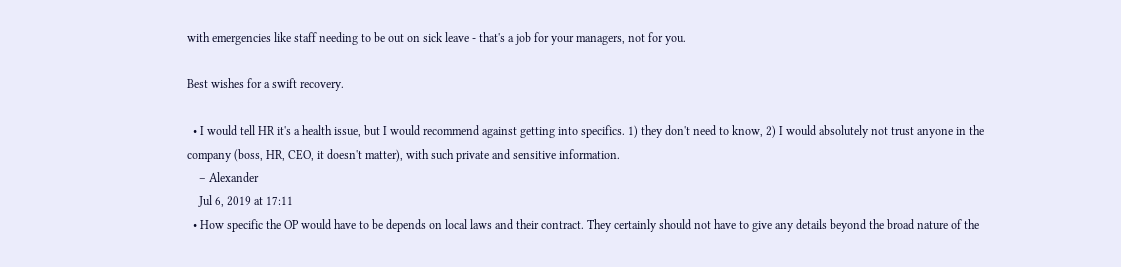with emergencies like staff needing to be out on sick leave - that's a job for your managers, not for you.

Best wishes for a swift recovery.

  • I would tell HR it's a health issue, but I would recommend against getting into specifics. 1) they don't need to know, 2) I would absolutely not trust anyone in the company (boss, HR, CEO, it doesn't matter), with such private and sensitive information.
    – Alexander
    Jul 6, 2019 at 17:11
  • How specific the OP would have to be depends on local laws and their contract. They certainly should not have to give any details beyond the broad nature of the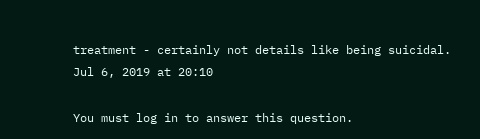treatment - certainly not details like being suicidal. Jul 6, 2019 at 20:10

You must log in to answer this question.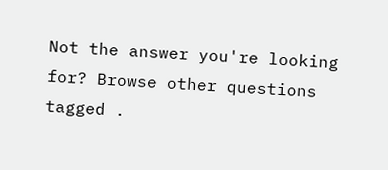Not the answer you're looking for? Browse other questions tagged .